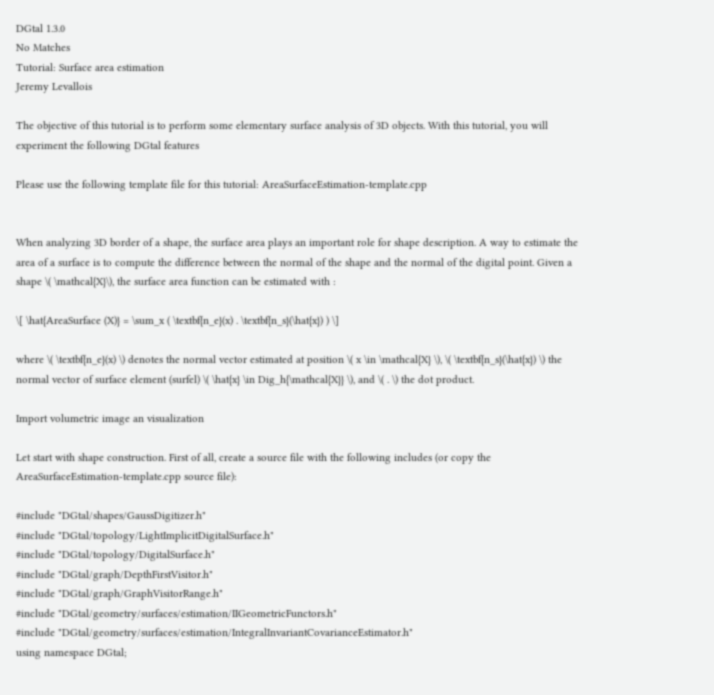DGtal 1.3.0
No Matches
Tutorial: Surface area estimation
Jeremy Levallois

The objective of this tutorial is to perform some elementary surface analysis of 3D objects. With this tutorial, you will experiment the following DGtal features

Please use the following template file for this tutorial: AreaSurfaceEstimation-template.cpp


When analyzing 3D border of a shape, the surface area plays an important role for shape description. A way to estimate the area of a surface is to compute the difference between the normal of the shape and the normal of the digital point. Given a shape \( \mathcal{X}\), the surface area function can be estimated with :

\[ \hat{AreaSurface (X)} = \sum_x ( \textbf{n_e}(x) . \textbf{n_s}(\hat{x}) ) \]

where \( \textbf{n_e}(x) \) denotes the normal vector estimated at position \( x \in \mathcal{X} \), \( \textbf{n_s}(\hat{x}) \) the normal vector of surface element (surfel) \( \hat{x} \in Dig_h{\mathcal{X}} \), and \( . \) the dot product.

Import volumetric image an visualization

Let start with shape construction. First of all, create a source file with the following includes (or copy the AreaSurfaceEstimation-template.cpp source file):

#include "DGtal/shapes/GaussDigitizer.h"
#include "DGtal/topology/LightImplicitDigitalSurface.h"
#include "DGtal/topology/DigitalSurface.h"
#include "DGtal/graph/DepthFirstVisitor.h"
#include "DGtal/graph/GraphVisitorRange.h"
#include "DGtal/geometry/surfaces/estimation/IIGeometricFunctors.h"
#include "DGtal/geometry/surfaces/estimation/IntegralInvariantCovarianceEstimator.h"
using namespace DGtal;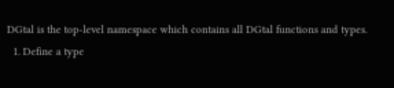DGtal is the top-level namespace which contains all DGtal functions and types.
  1. Define a type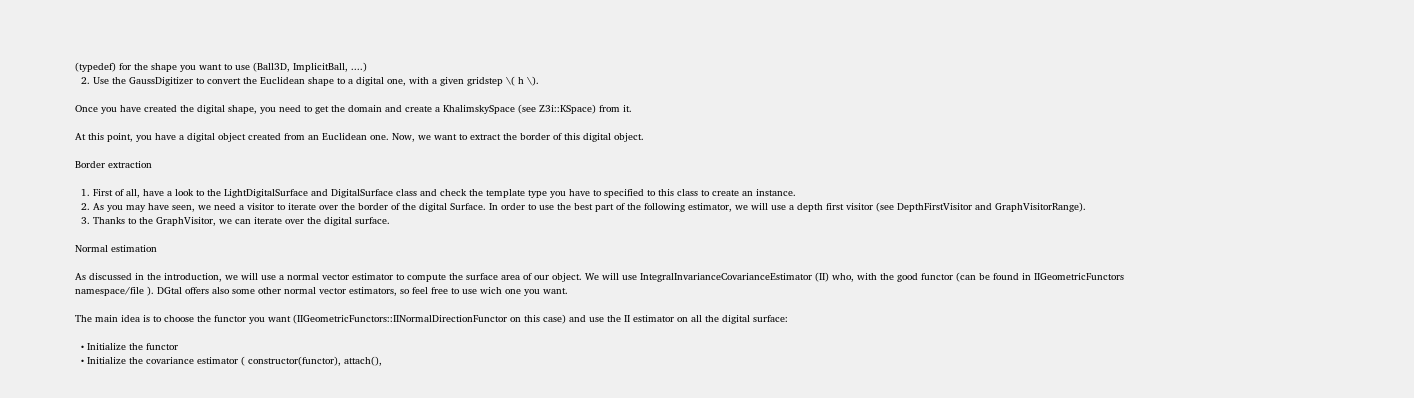(typedef) for the shape you want to use (Ball3D, ImplicitBall, ....)
  2. Use the GaussDigitizer to convert the Euclidean shape to a digital one, with a given gridstep \( h \).

Once you have created the digital shape, you need to get the domain and create a KhalimskySpace (see Z3i::KSpace) from it.

At this point, you have a digital object created from an Euclidean one. Now, we want to extract the border of this digital object.

Border extraction

  1. First of all, have a look to the LightDigitalSurface and DigitalSurface class and check the template type you have to specified to this class to create an instance.
  2. As you may have seen, we need a visitor to iterate over the border of the digital Surface. In order to use the best part of the following estimator, we will use a depth first visitor (see DepthFirstVisitor and GraphVisitorRange).
  3. Thanks to the GraphVisitor, we can iterate over the digital surface.

Normal estimation

As discussed in the introduction, we will use a normal vector estimator to compute the surface area of our object. We will use IntegralInvarianceCovarianceEstimator (II) who, with the good functor (can be found in IIGeometricFunctors namespace/file ). DGtal offers also some other normal vector estimators, so feel free to use wich one you want.

The main idea is to choose the functor you want (IIGeometricFunctors::IINormalDirectionFunctor on this case) and use the II estimator on all the digital surface:

  • Initialize the functor
  • Initialize the covariance estimator ( constructor(functor), attach(),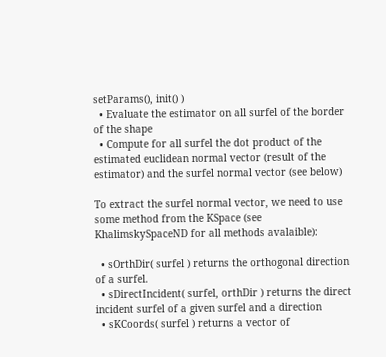setParams(), init() )
  • Evaluate the estimator on all surfel of the border of the shape
  • Compute for all surfel the dot product of the estimated euclidean normal vector (result of the estimator) and the surfel normal vector (see below)

To extract the surfel normal vector, we need to use some method from the KSpace (see KhalimskySpaceND for all methods avalaible):

  • sOrthDir( surfel ) returns the orthogonal direction of a surfel.
  • sDirectIncident( surfel, orthDir ) returns the direct incident surfel of a given surfel and a direction
  • sKCoords( surfel ) returns a vector of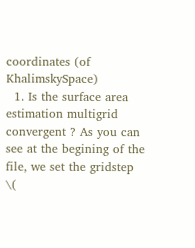coordinates (of KhalimskySpace)
  1. Is the surface area estimation multigrid convergent ? As you can see at the begining of the file, we set the gridstep \(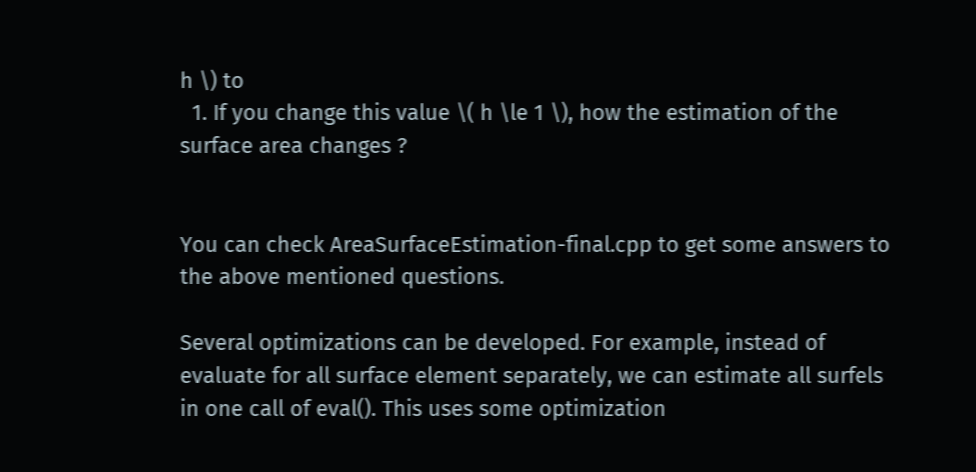h \) to
  1. If you change this value \( h \le 1 \), how the estimation of the surface area changes ?


You can check AreaSurfaceEstimation-final.cpp to get some answers to the above mentioned questions.

Several optimizations can be developed. For example, instead of evaluate for all surface element separately, we can estimate all surfels in one call of eval(). This uses some optimization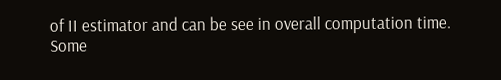of II estimator and can be see in overall computation time. Some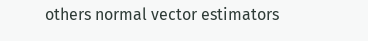others normal vector estimators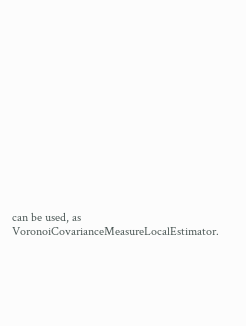can be used, as VoronoiCovarianceMeasureLocalEstimator.